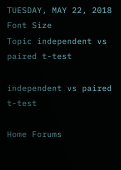TUESDAY, MAY 22, 2018
Font Size
Topic independent vs paired t-test

independent vs paired t-test

Home Forums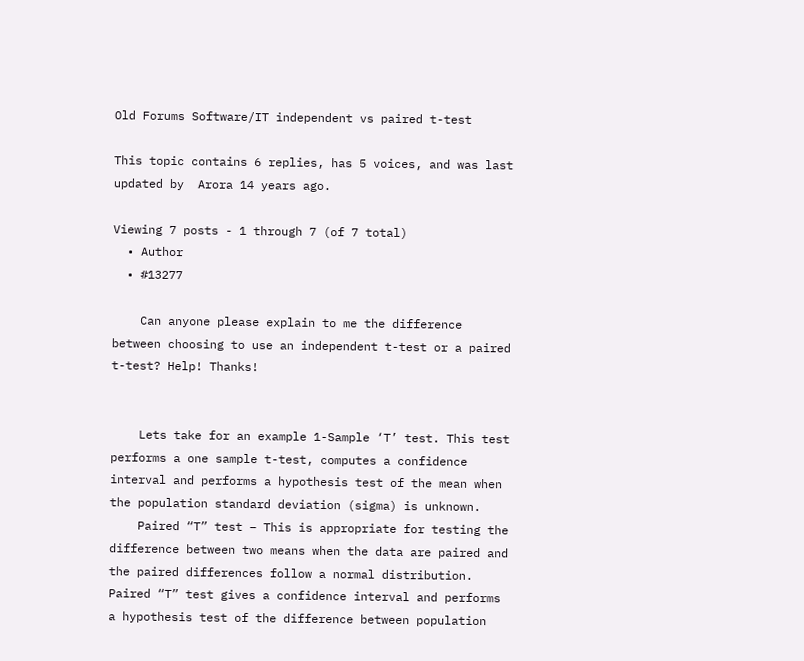Old Forums Software/IT independent vs paired t-test

This topic contains 6 replies, has 5 voices, and was last updated by  Arora 14 years ago.

Viewing 7 posts - 1 through 7 (of 7 total)
  • Author
  • #13277

    Can anyone please explain to me the difference between choosing to use an independent t-test or a paired t-test? Help! Thanks!


    Lets take for an example 1-Sample ‘T’ test. This test performs a one sample t-test, computes a confidence interval and performs a hypothesis test of the mean when the population standard deviation (sigma) is unknown.
    Paired “T” test – This is appropriate for testing the difference between two means when the data are paired and the paired differences follow a normal distribution. Paired “T” test gives a confidence interval and performs a hypothesis test of the difference between population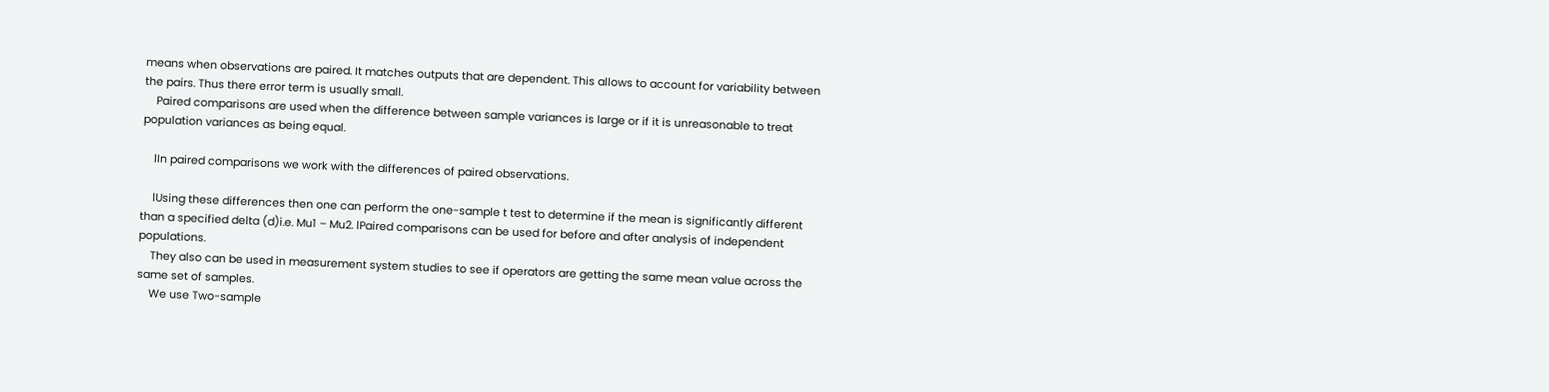means when observations are paired. It matches outputs that are dependent. This allows to account for variability between the pairs. Thus there error term is usually small.
    Paired comparisons are used when the difference between sample variances is large or if it is unreasonable to treat population variances as being equal.

    lIn paired comparisons we work with the differences of paired observations.

    lUsing these differences then one can perform the one-sample t test to determine if the mean is significantly different than a specified delta (d)i.e. Mu1 – Mu2. lPaired comparisons can be used for before and after analysis of independent populations.
    They also can be used in measurement system studies to see if operators are getting the same mean value across the same set of samples.
    We use Two-sample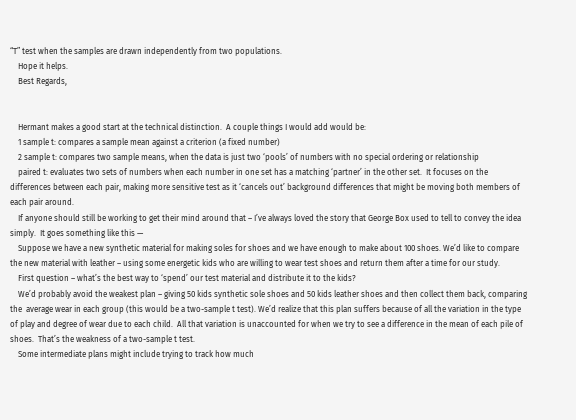“T” test when the samples are drawn independently from two populations.
    Hope it helps.
    Best Regards,


    Hermant makes a good start at the technical distinction.  A couple things I would add would be:
    1 sample t: compares a sample mean against a criterion (a fixed number)
    2 sample t: compares two sample means, when the data is just two ‘pools’ of numbers with no special ordering or relationship
    paired t: evaluates two sets of numbers when each number in one set has a matching ‘partner’ in the other set.  It focuses on the differences between each pair, making more sensitive test as it ‘cancels out’ background differences that might be moving both members of each pair around.
    If anyone should still be working to get their mind around that – I’ve always loved the story that George Box used to tell to convey the idea simply.  It goes something like this —
    Suppose we have a new synthetic material for making soles for shoes and we have enough to make about 100 shoes. We’d like to compare the new material with leather – using some energetic kids who are willing to wear test shoes and return them after a time for our study.
    First question – what’s the best way to ‘spend’ our test material and distribute it to the kids?
    We’d probably avoid the weakest plan – giving 50 kids synthetic sole shoes and 50 kids leather shoes and then collect them back, comparing the  average wear in each group (this would be a two-sample t test). We’d realize that this plan suffers because of all the variation in the type of play and degree of wear due to each child.  All that variation is unaccounted for when we try to see a difference in the mean of each pile of shoes.  That’s the weakness of a two-sample t test.
    Some intermediate plans might include trying to track how much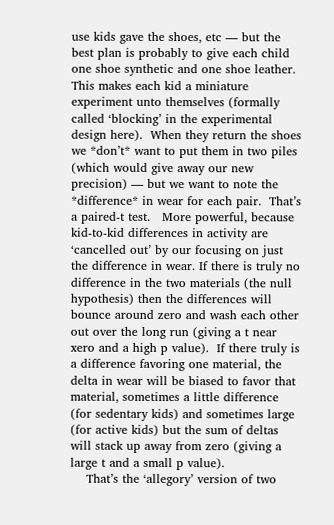use kids gave the shoes, etc — but the best plan is probably to give each child one shoe synthetic and one shoe leather. This makes each kid a miniature experiment unto themselves (formally called ‘blocking’ in the experimental design here).  When they return the shoes we *don’t* want to put them in two piles (which would give away our new precision) — but we want to note the *difference* in wear for each pair.  That’s a paired-t test.   More powerful, because kid-to-kid differences in activity are ‘cancelled out’ by our focusing on just the difference in wear. If there is truly no difference in the two materials (the null hypothesis) then the differences will bounce around zero and wash each other out over the long run (giving a t near xero and a high p value).  If there truly is a difference favoring one material, the delta in wear will be biased to favor that material, sometimes a little difference (for sedentary kids) and sometimes large (for active kids) but the sum of deltas will stack up away from zero (giving a large t and a small p value).
    That’s the ‘allegory’ version of two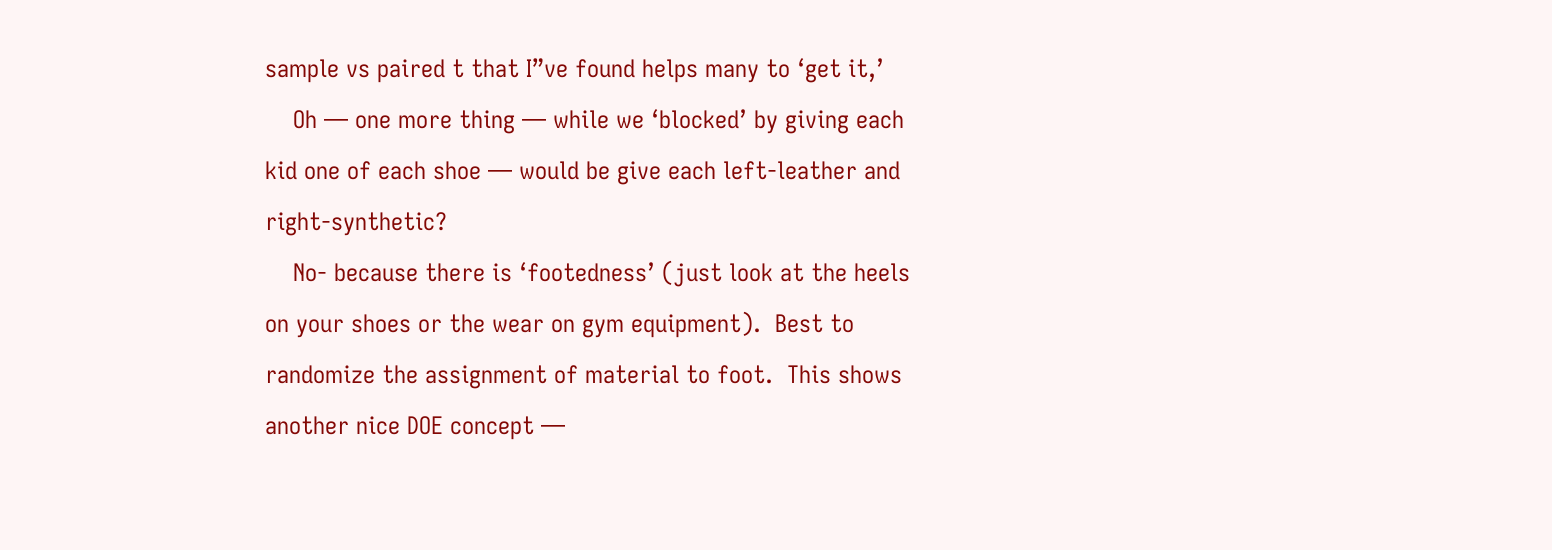sample vs paired t that I”ve found helps many to ‘get it,’
    Oh — one more thing — while we ‘blocked’ by giving each kid one of each shoe — would be give each left-leather and right-synthetic?
    No- because there is ‘footedness’ (just look at the heels on your shoes or the wear on gym equipment).  Best to randomize the assignment of material to foot.  This shows another nice DOE concept —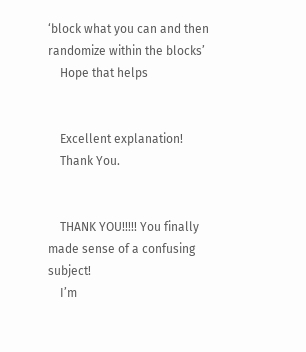‘block what you can and then randomize within the blocks’
    Hope that helps


    Excellent explanation!
    Thank You.


    THANK YOU!!!!! You finally made sense of a confusing subject!
    I’m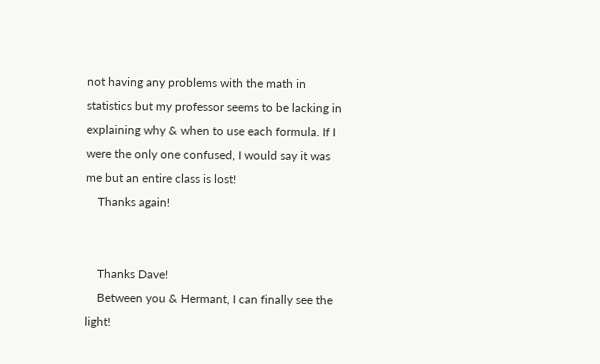not having any problems with the math in statistics but my professor seems to be lacking in explaining why & when to use each formula. If I were the only one confused, I would say it was me but an entire class is lost!
    Thanks again!


    Thanks Dave!
    Between you & Hermant, I can finally see the light!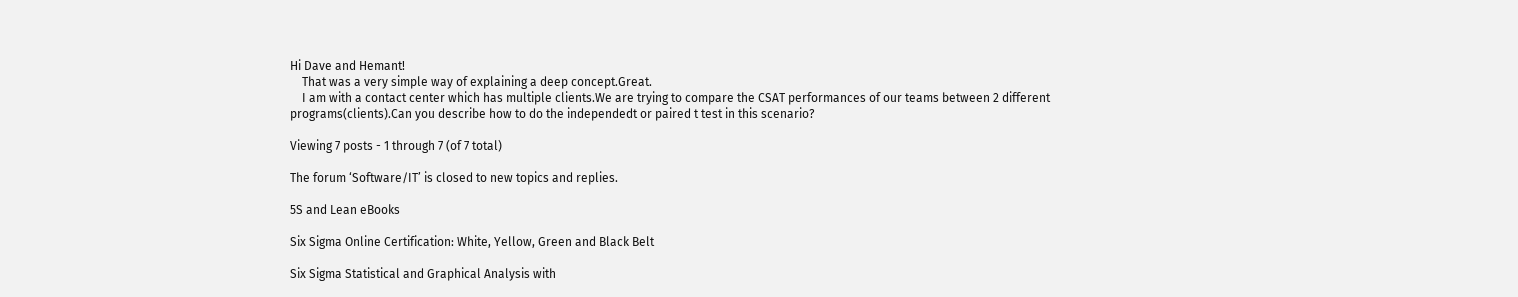Hi Dave and Hemant!
    That was a very simple way of explaining a deep concept.Great.
    I am with a contact center which has multiple clients.We are trying to compare the CSAT performances of our teams between 2 different programs(clients).Can you describe how to do the independedt or paired t test in this scenario?

Viewing 7 posts - 1 through 7 (of 7 total)

The forum ‘Software/IT’ is closed to new topics and replies.

5S and Lean eBooks

Six Sigma Online Certification: White, Yellow, Green and Black Belt

Six Sigma Statistical and Graphical Analysis with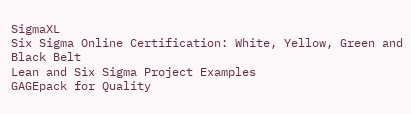SigmaXL
Six Sigma Online Certification: White, Yellow, Green and Black Belt
Lean and Six Sigma Project Examples
GAGEpack for Quality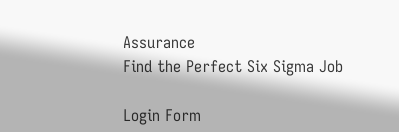Assurance
Find the Perfect Six Sigma Job

Login Form